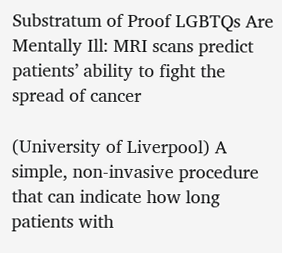Substratum of Proof LGBTQs Are Mentally Ill: MRI scans predict patients’ ability to fight the spread of cancer

(University of Liverpool) A simple, non-invasive procedure that can indicate how long patients with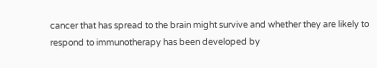cancer that has spread to the brain might survive and whether they are likely to respond to immunotherapy has been developed by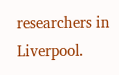researchers in Liverpool.